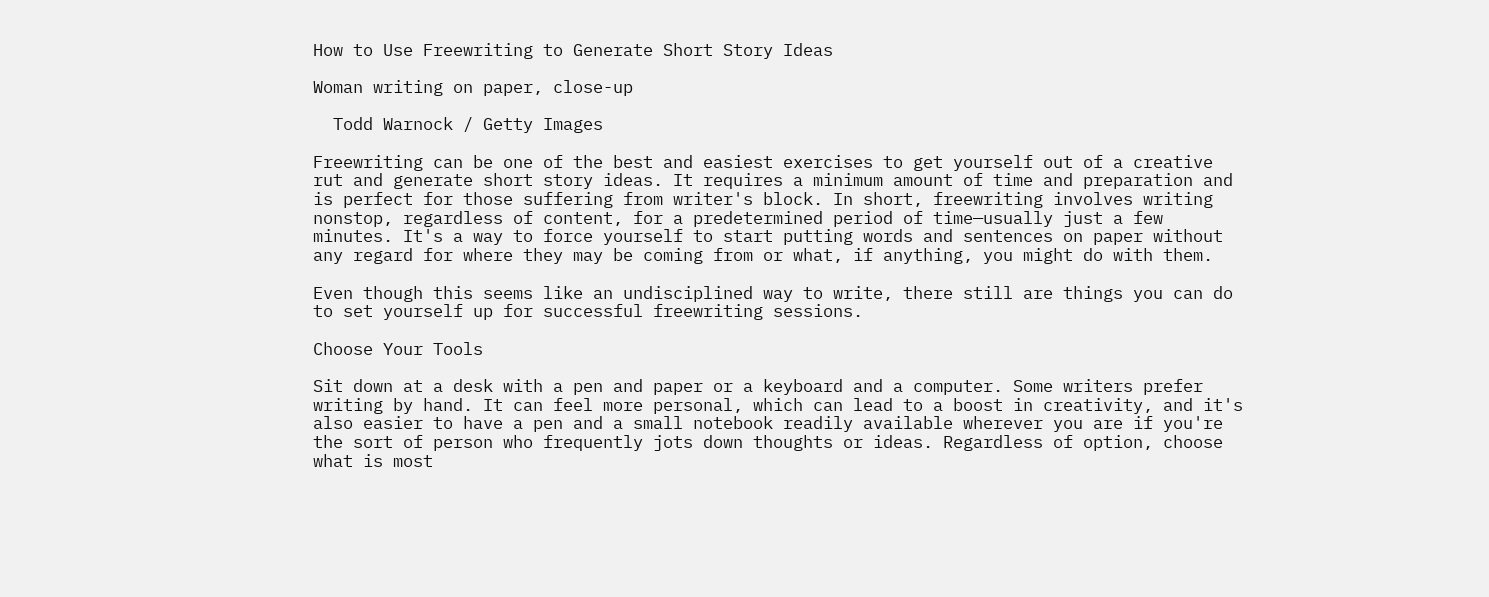How to Use Freewriting to Generate Short Story Ideas

Woman writing on paper, close-up

  Todd Warnock / Getty Images

Freewriting can be one of the best and easiest exercises to get yourself out of a creative rut and generate short story ideas. It requires a minimum amount of time and preparation and is perfect for those suffering from writer's block. In short, freewriting involves writing nonstop, regardless of content, for a predetermined period of time—usually just a few minutes. It's a way to force yourself to start putting words and sentences on paper without any regard for where they may be coming from or what, if anything, you might do with them.

Even though this seems like an undisciplined way to write, there still are things you can do to set yourself up for successful freewriting sessions.

Choose Your Tools

Sit down at a desk with a pen and paper or a keyboard and a computer. Some writers prefer writing by hand. It can feel more personal, which can lead to a boost in creativity, and it's also easier to have a pen and a small notebook readily available wherever you are if you're the sort of person who frequently jots down thoughts or ideas. Regardless of option, choose what is most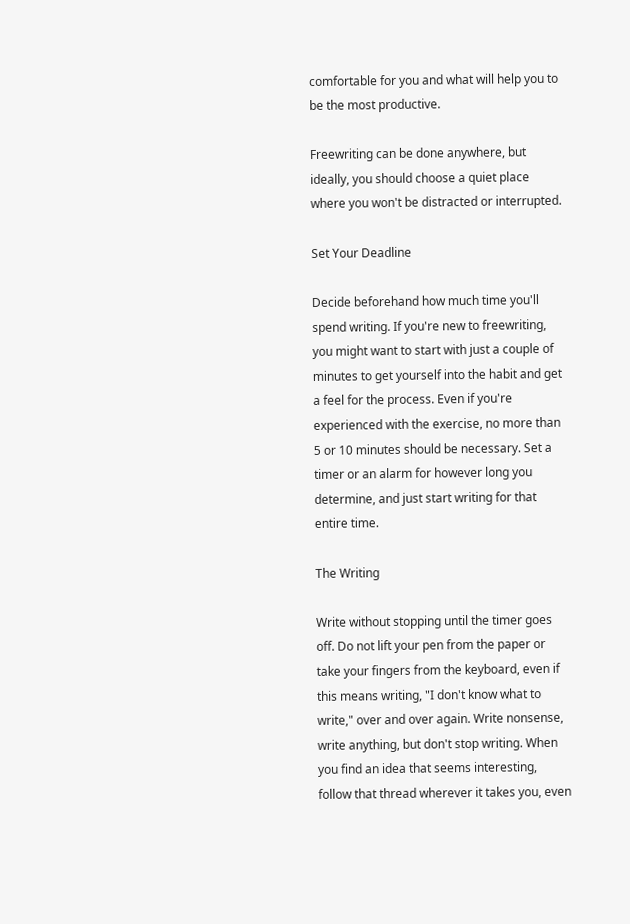comfortable for you and what will help you to be the most productive.

Freewriting can be done anywhere, but ideally, you should choose a quiet place where you won't be distracted or interrupted.

Set Your Deadline

Decide beforehand how much time you'll spend writing. If you're new to freewriting, you might want to start with just a couple of minutes to get yourself into the habit and get a feel for the process. Even if you're experienced with the exercise, no more than 5 or 10 minutes should be necessary. Set a timer or an alarm for however long you determine, and just start writing for that entire time.

The Writing

Write without stopping until the timer goes off. Do not lift your pen from the paper or take your fingers from the keyboard, even if this means writing, "I don't know what to write," over and over again. Write nonsense, write anything, but don't stop writing. When you find an idea that seems interesting, follow that thread wherever it takes you, even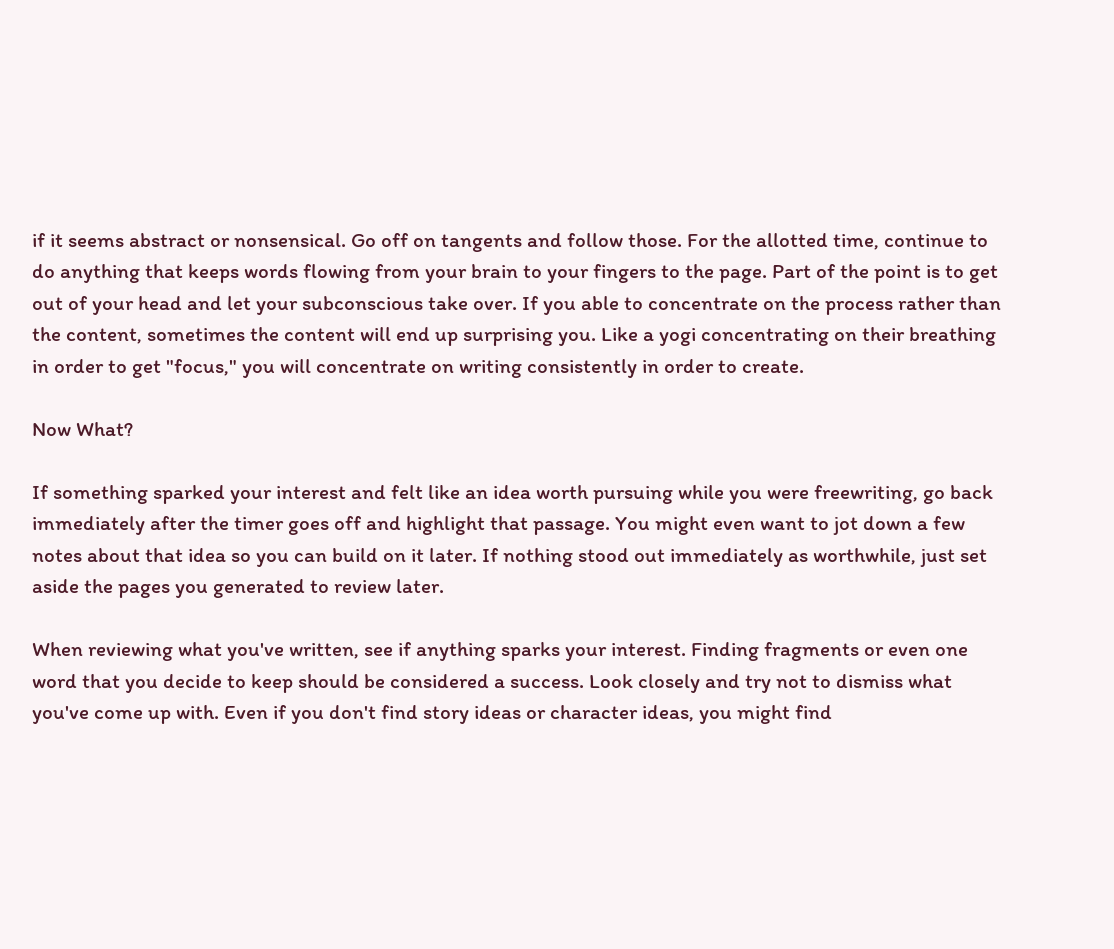if it seems abstract or nonsensical. Go off on tangents and follow those. For the allotted time, continue to do anything that keeps words flowing from your brain to your fingers to the page. Part of the point is to get out of your head and let your subconscious take over. If you able to concentrate on the process rather than the content, sometimes the content will end up surprising you. Like a yogi concentrating on their breathing in order to get "focus," you will concentrate on writing consistently in order to create.

Now What?

If something sparked your interest and felt like an idea worth pursuing while you were freewriting, go back immediately after the timer goes off and highlight that passage. You might even want to jot down a few notes about that idea so you can build on it later. If nothing stood out immediately as worthwhile, just set aside the pages you generated to review later.

When reviewing what you've written, see if anything sparks your interest. Finding fragments or even one word that you decide to keep should be considered a success. Look closely and try not to dismiss what you've come up with. Even if you don't find story ideas or character ideas, you might find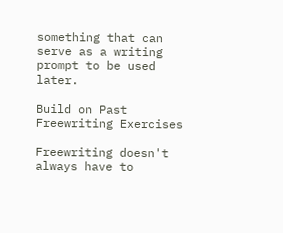something that can serve as a writing prompt to be used later.

Build on Past Freewriting Exercises

Freewriting doesn't always have to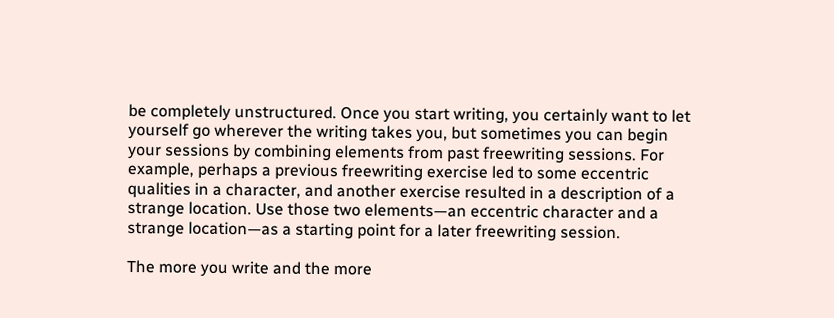be completely unstructured. Once you start writing, you certainly want to let yourself go wherever the writing takes you, but sometimes you can begin your sessions by combining elements from past freewriting sessions. For example, perhaps a previous freewriting exercise led to some eccentric qualities in a character, and another exercise resulted in a description of a strange location. Use those two elements—an eccentric character and a strange location—as a starting point for a later freewriting session.

The more you write and the more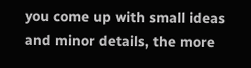you come up with small ideas and minor details, the more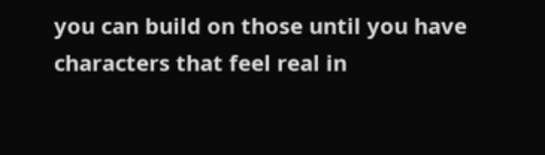you can build on those until you have characters that feel real in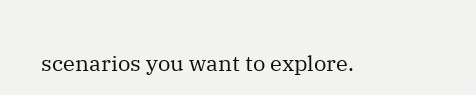scenarios you want to explore.